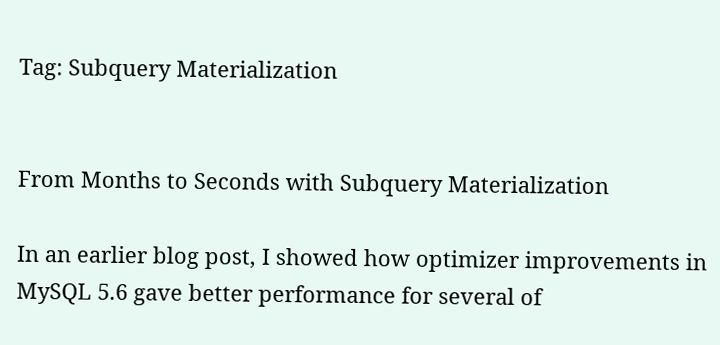Tag: Subquery Materialization


From Months to Seconds with Subquery Materialization

In an earlier blog post, I showed how optimizer improvements in MySQL 5.6 gave better performance for several of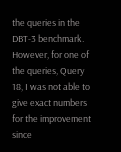the queries in the DBT-3 benchmark. However, for one of the queries, Query 18, I was not able to give exact numbers for the improvement since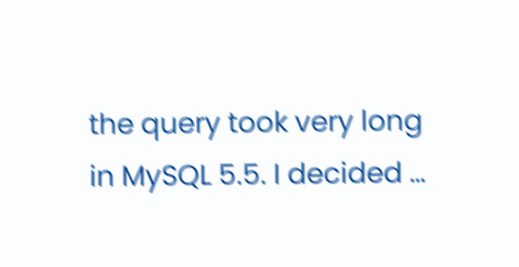the query took very long in MySQL 5.5. I decided …